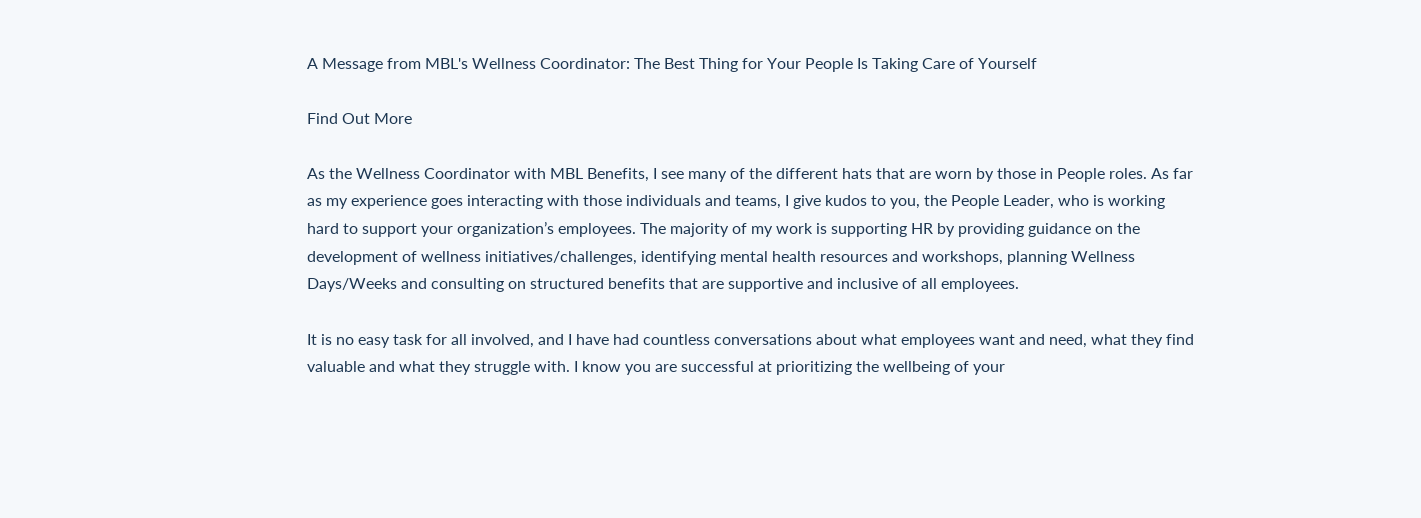A Message from MBL's Wellness Coordinator: The Best Thing for Your People Is Taking Care of Yourself

Find Out More

As the Wellness Coordinator with MBL Benefits, I see many of the different hats that are worn by those in People roles. As far as my experience goes interacting with those individuals and teams, I give kudos to you, the People Leader, who is working hard to support your organization’s employees. The majority of my work is supporting HR by providing guidance on the development of wellness initiatives/challenges, identifying mental health resources and workshops, planning Wellness Days/Weeks and consulting on structured benefits that are supportive and inclusive of all employees.

It is no easy task for all involved, and I have had countless conversations about what employees want and need, what they find valuable and what they struggle with. I know you are successful at prioritizing the wellbeing of your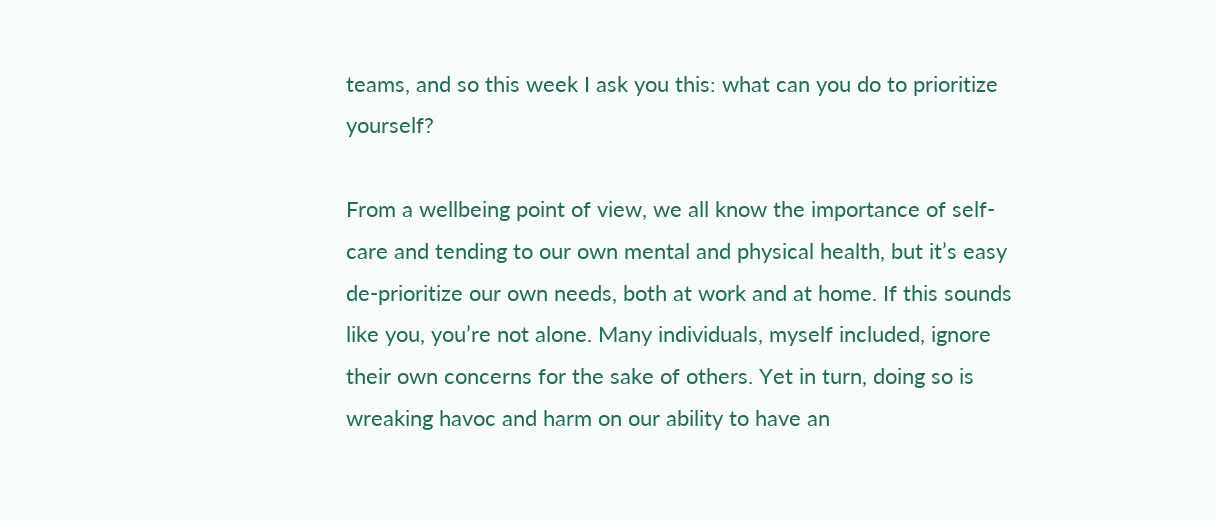teams, and so this week I ask you this: what can you do to prioritize yourself?

From a wellbeing point of view, we all know the importance of self-care and tending to our own mental and physical health, but it’s easy de-prioritize our own needs, both at work and at home. If this sounds like you, you’re not alone. Many individuals, myself included, ignore their own concerns for the sake of others. Yet in turn, doing so is wreaking havoc and harm on our ability to have an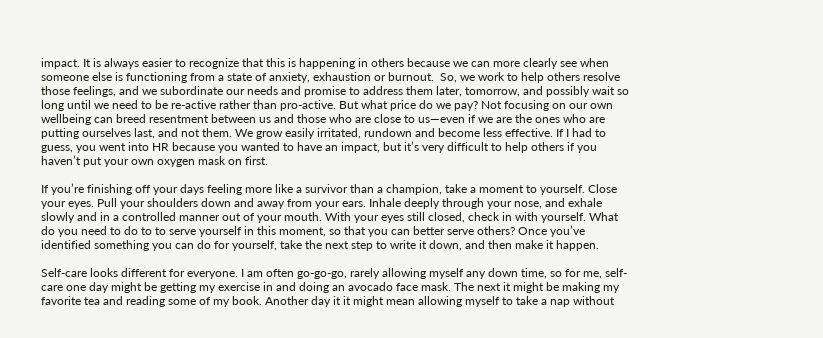impact. It is always easier to recognize that this is happening in others because we can more clearly see when someone else is functioning from a state of anxiety, exhaustion or burnout.  So, we work to help others resolve those feelings, and we subordinate our needs and promise to address them later, tomorrow, and possibly wait so long until we need to be re-active rather than pro-active. But what price do we pay? Not focusing on our own wellbeing can breed resentment between us and those who are close to us—even if we are the ones who are putting ourselves last, and not them. We grow easily irritated, rundown and become less effective. If I had to guess, you went into HR because you wanted to have an impact, but it’s very difficult to help others if you haven’t put your own oxygen mask on first.

If you’re finishing off your days feeling more like a survivor than a champion, take a moment to yourself. Close your eyes. Pull your shoulders down and away from your ears. Inhale deeply through your nose, and exhale slowly and in a controlled manner out of your mouth. With your eyes still closed, check in with yourself. What do you need to do to to serve yourself in this moment, so that you can better serve others? Once you’ve identified something you can do for yourself, take the next step to write it down, and then make it happen.

Self-care looks different for everyone. I am often go-go-go, rarely allowing myself any down time, so for me, self-care one day might be getting my exercise in and doing an avocado face mask. The next it might be making my favorite tea and reading some of my book. Another day it it might mean allowing myself to take a nap without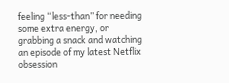feeling “less-than” for needing some extra energy, or grabbing a snack and watching an episode of my latest Netflix obsession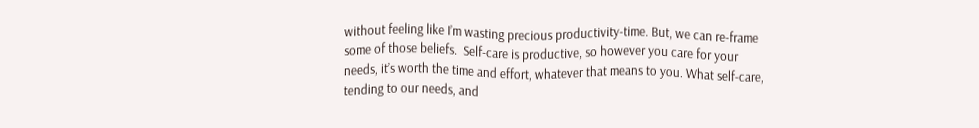without feeling like I’m wasting precious productivity-time. But, we can re-frame some of those beliefs.  Self-care is productive, so however you care for your needs, it’s worth the time and effort, whatever that means to you. What self-care, tending to our needs, and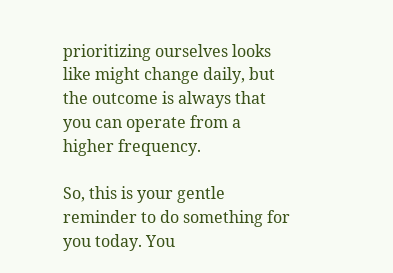prioritizing ourselves looks like might change daily, but the outcome is always that you can operate from a higher frequency.

So, this is your gentle reminder to do something for you today. You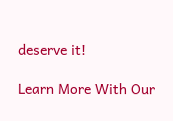deserve it!

Learn More With Our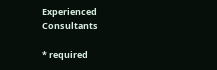Experienced Consultants

* required